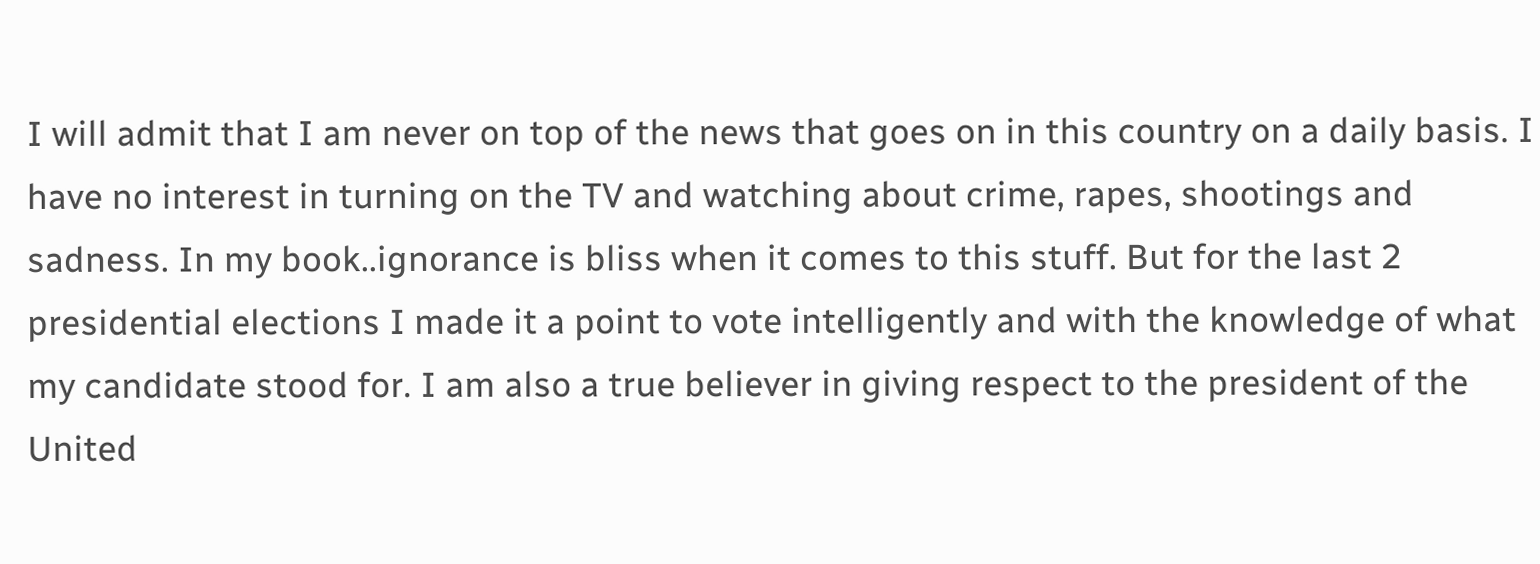I will admit that I am never on top of the news that goes on in this country on a daily basis. I have no interest in turning on the TV and watching about crime, rapes, shootings and sadness. In my book..ignorance is bliss when it comes to this stuff. But for the last 2 presidential elections I made it a point to vote intelligently and with the knowledge of what my candidate stood for. I am also a true believer in giving respect to the president of the United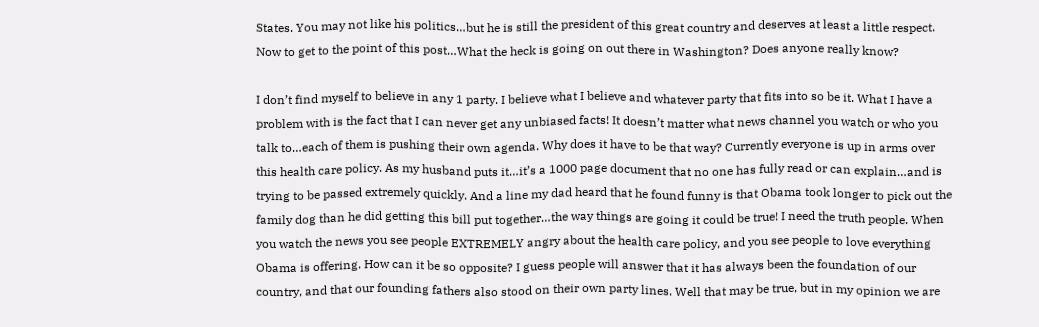States. You may not like his politics…but he is still the president of this great country and deserves at least a little respect. Now to get to the point of this post…What the heck is going on out there in Washington? Does anyone really know?

I don’t find myself to believe in any 1 party. I believe what I believe and whatever party that fits into so be it. What I have a problem with is the fact that I can never get any unbiased facts! It doesn’t matter what news channel you watch or who you talk to…each of them is pushing their own agenda. Why does it have to be that way? Currently everyone is up in arms over this health care policy. As my husband puts it…it’s a 1000 page document that no one has fully read or can explain…and is trying to be passed extremely quickly. And a line my dad heard that he found funny is that Obama took longer to pick out the family dog than he did getting this bill put together…the way things are going it could be true! I need the truth people. When you watch the news you see people EXTREMELY angry about the health care policy, and you see people to love everything Obama is offering. How can it be so opposite? I guess people will answer that it has always been the foundation of our country, and that our founding fathers also stood on their own party lines. Well that may be true, but in my opinion we are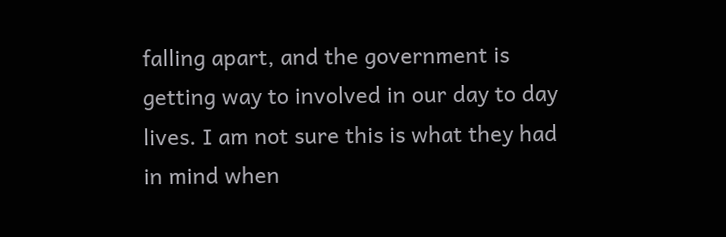falling apart, and the government is getting way to involved in our day to day lives. I am not sure this is what they had in mind when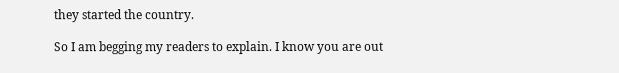they started the country.

So I am begging my readers to explain. I know you are out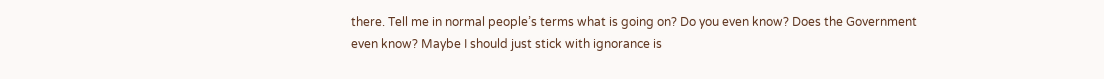there. Tell me in normal people’s terms what is going on? Do you even know? Does the Government even know? Maybe I should just stick with ignorance is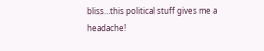bliss…this political stuff gives me a headache!